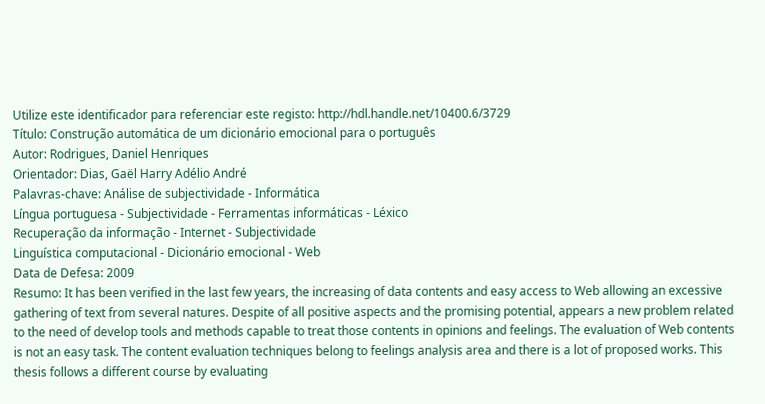Utilize este identificador para referenciar este registo: http://hdl.handle.net/10400.6/3729
Título: Construção automática de um dicionário emocional para o português
Autor: Rodrigues, Daniel Henriques
Orientador: Dias, Gaël Harry Adélio André
Palavras-chave: Análise de subjectividade - Informática
Língua portuguesa - Subjectividade - Ferramentas informáticas - Léxico
Recuperação da informação - Internet - Subjectividade
Linguística computacional - Dicionário emocional - Web
Data de Defesa: 2009
Resumo: It has been verified in the last few years, the increasing of data contents and easy access to Web allowing an excessive gathering of text from several natures. Despite of all positive aspects and the promising potential, appears a new problem related to the need of develop tools and methods capable to treat those contents in opinions and feelings. The evaluation of Web contents is not an easy task. The content evaluation techniques belong to feelings analysis area and there is a lot of proposed works. This thesis follows a different course by evaluating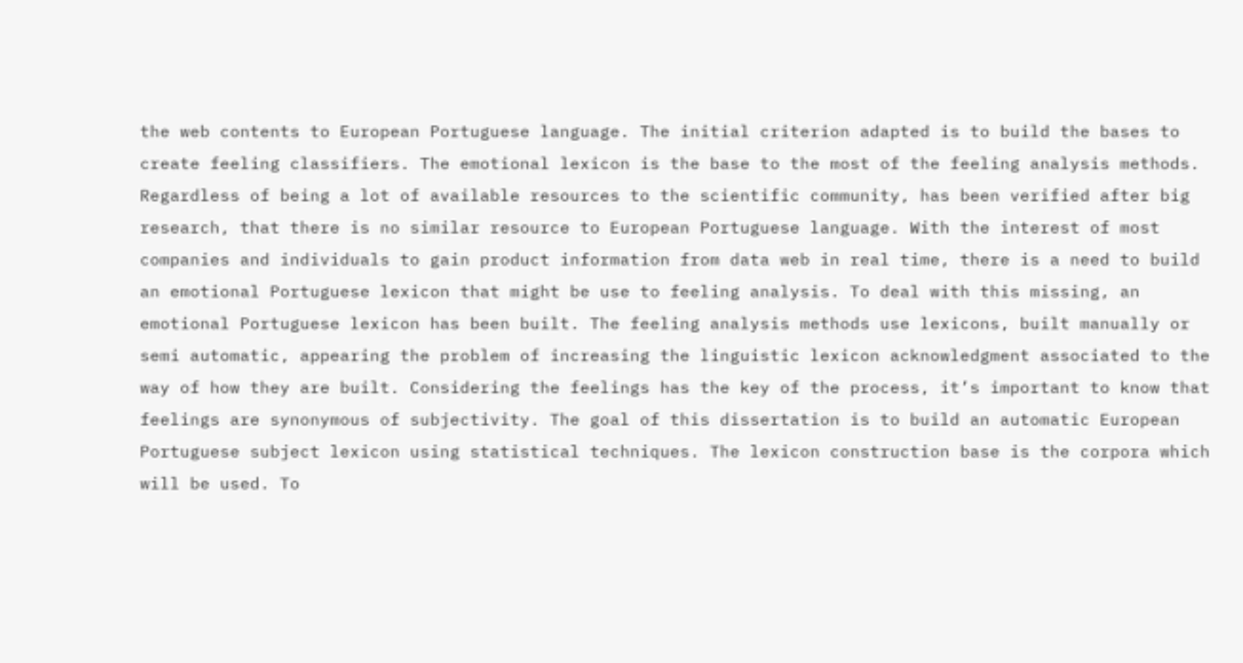the web contents to European Portuguese language. The initial criterion adapted is to build the bases to create feeling classifiers. The emotional lexicon is the base to the most of the feeling analysis methods. Regardless of being a lot of available resources to the scientific community, has been verified after big research, that there is no similar resource to European Portuguese language. With the interest of most companies and individuals to gain product information from data web in real time, there is a need to build an emotional Portuguese lexicon that might be use to feeling analysis. To deal with this missing, an emotional Portuguese lexicon has been built. The feeling analysis methods use lexicons, built manually or semi automatic, appearing the problem of increasing the linguistic lexicon acknowledgment associated to the way of how they are built. Considering the feelings has the key of the process, it’s important to know that feelings are synonymous of subjectivity. The goal of this dissertation is to build an automatic European Portuguese subject lexicon using statistical techniques. The lexicon construction base is the corpora which will be used. To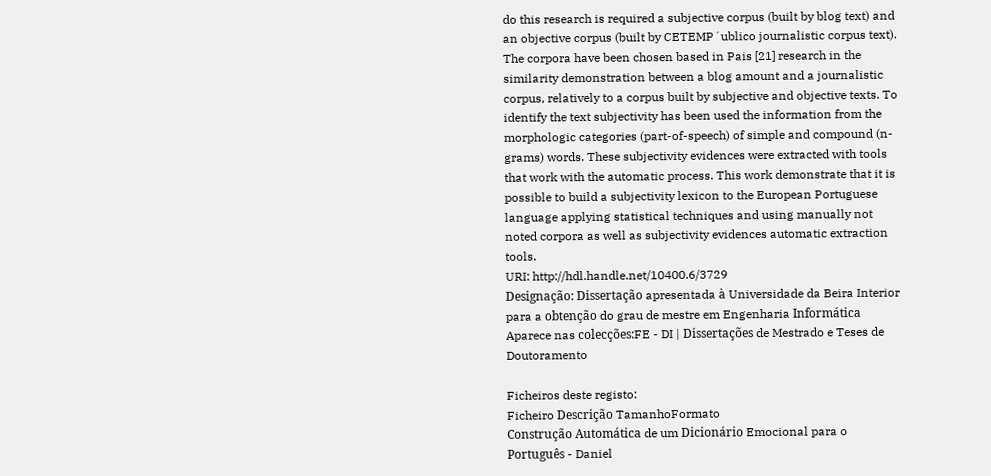do this research is required a subjective corpus (built by blog text) and an objective corpus (built by CETEMP´ublico journalistic corpus text). The corpora have been chosen based in Pais [21] research in the similarity demonstration between a blog amount and a journalistic corpus, relatively to a corpus built by subjective and objective texts. To identify the text subjectivity has been used the information from the morphologic categories (part-of-speech) of simple and compound (n-grams) words. These subjectivity evidences were extracted with tools that work with the automatic process. This work demonstrate that it is possible to build a subjectivity lexicon to the European Portuguese language applying statistical techniques and using manually not noted corpora as well as subjectivity evidences automatic extraction tools.
URI: http://hdl.handle.net/10400.6/3729
Designação: Dissertação apresentada à Universidade da Beira Interior para a obtenção do grau de mestre em Engenharia Informática
Aparece nas colecções:FE - DI | Dissertações de Mestrado e Teses de Doutoramento

Ficheiros deste registo:
Ficheiro Descrição TamanhoFormato
Construção Automática de um Dicionário Emocional para o Português - Daniel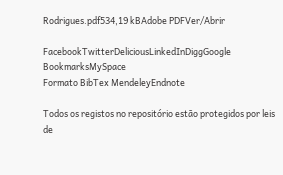Rodrigues.pdf534,19 kBAdobe PDFVer/Abrir

FacebookTwitterDeliciousLinkedInDiggGoogle BookmarksMySpace
Formato BibTex MendeleyEndnote

Todos os registos no repositório estão protegidos por leis de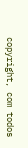copyright, com todos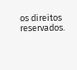os direitos reservados.